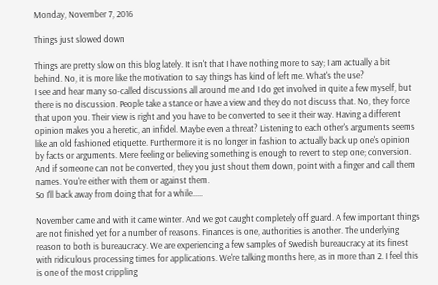Monday, November 7, 2016

Things just slowed down

Things are pretty slow on this blog lately. It isn't that I have nothing more to say; I am actually a bit behind. No, it is more like the motivation to say things has kind of left me. What's the use?
I see and hear many so-called discussions all around me and I do get involved in quite a few myself, but there is no discussion. People take a stance or have a view and they do not discuss that. No, they force that upon you. Their view is right and you have to be converted to see it their way. Having a different opinion makes you a heretic, an infidel. Maybe even a threat? Listening to each other's arguments seems like an old fashioned etiquette. Furthermore it is no longer in fashion to actually back up one's opinion by facts or arguments. Mere feeling or believing something is enough to revert to step one; conversion. And if someone can not be converted, they you just shout them down, point with a finger and call them names. You're either with them or against them.
So I'll back away from doing that for a while.....

November came and with it came winter. And we got caught completely off guard. A few important things are not finished yet for a number of reasons. Finances is one, authorities is another. The underlying reason to both is bureaucracy. We are experiencing a few samples of Swedish bureaucracy at its finest with ridiculous processing times for applications. We're talking months here, as in more than 2. I feel this is one of the most crippling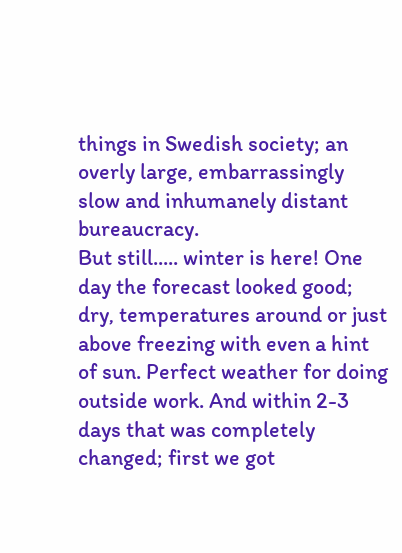things in Swedish society; an overly large, embarrassingly slow and inhumanely distant bureaucracy.
But still..... winter is here! One day the forecast looked good; dry, temperatures around or just above freezing with even a hint of sun. Perfect weather for doing outside work. And within 2-3 days that was completely changed; first we got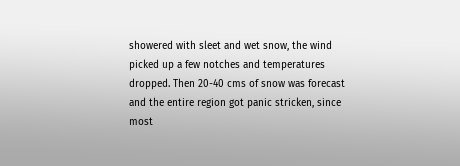showered with sleet and wet snow, the wind picked up a few notches and temperatures dropped. Then 20-40 cms of snow was forecast and the entire region got panic stricken, since most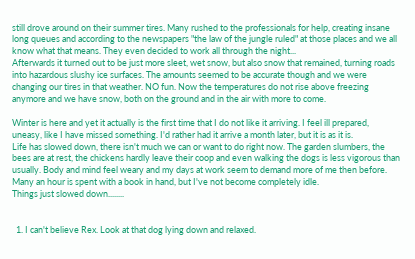still drove around on their summer tires. Many rushed to the professionals for help, creating insane long queues and according to the newspapers "the law of the jungle ruled" at those places and we all know what that means. They even decided to work all through the night...
Afterwards it turned out to be just more sleet, wet snow, but also snow that remained, turning roads into hazardous slushy ice surfaces. The amounts seemed to be accurate though and we were changing our tires in that weather. NO fun. Now the temperatures do not rise above freezing anymore and we have snow, both on the ground and in the air with more to come.

Winter is here and yet it actually is the first time that I do not like it arriving. I feel ill prepared, uneasy, like I have missed something. I'd rather had it arrive a month later, but it is as it is.
Life has slowed down, there isn't much we can or want to do right now. The garden slumbers, the bees are at rest, the chickens hardly leave their coop and even walking the dogs is less vigorous than usually. Body and mind feel weary and my days at work seem to demand more of me then before.
Many an hour is spent with a book in hand, but I've not become completely idle.
Things just slowed down........


  1. I can't believe Rex. Look at that dog lying down and relaxed.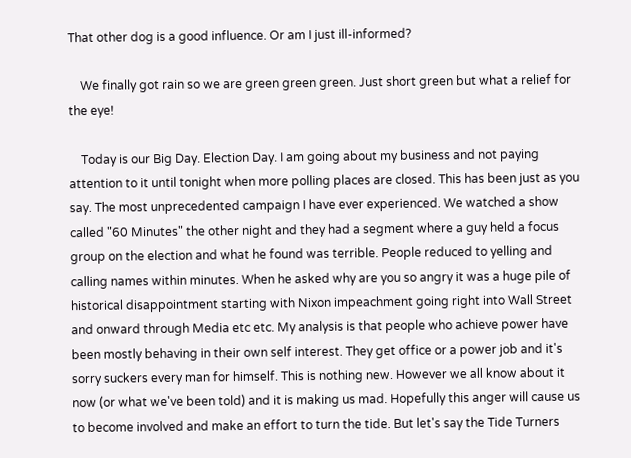That other dog is a good influence. Or am I just ill-informed?

    We finally got rain so we are green green green. Just short green but what a relief for the eye!

    Today is our Big Day. Election Day. I am going about my business and not paying attention to it until tonight when more polling places are closed. This has been just as you say. The most unprecedented campaign I have ever experienced. We watched a show called "60 Minutes" the other night and they had a segment where a guy held a focus group on the election and what he found was terrible. People reduced to yelling and calling names within minutes. When he asked why are you so angry it was a huge pile of historical disappointment starting with Nixon impeachment going right into Wall Street and onward through Media etc etc. My analysis is that people who achieve power have been mostly behaving in their own self interest. They get office or a power job and it's sorry suckers every man for himself. This is nothing new. However we all know about it now (or what we've been told) and it is making us mad. Hopefully this anger will cause us to become involved and make an effort to turn the tide. But let's say the Tide Turners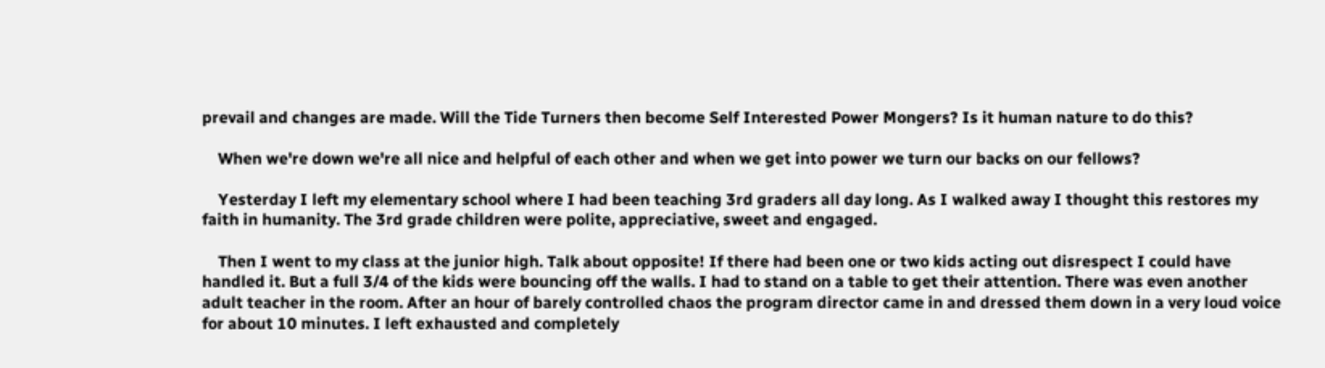prevail and changes are made. Will the Tide Turners then become Self Interested Power Mongers? Is it human nature to do this?

    When we're down we're all nice and helpful of each other and when we get into power we turn our backs on our fellows?

    Yesterday I left my elementary school where I had been teaching 3rd graders all day long. As I walked away I thought this restores my faith in humanity. The 3rd grade children were polite, appreciative, sweet and engaged.

    Then I went to my class at the junior high. Talk about opposite! If there had been one or two kids acting out disrespect I could have handled it. But a full 3/4 of the kids were bouncing off the walls. I had to stand on a table to get their attention. There was even another adult teacher in the room. After an hour of barely controlled chaos the program director came in and dressed them down in a very loud voice for about 10 minutes. I left exhausted and completely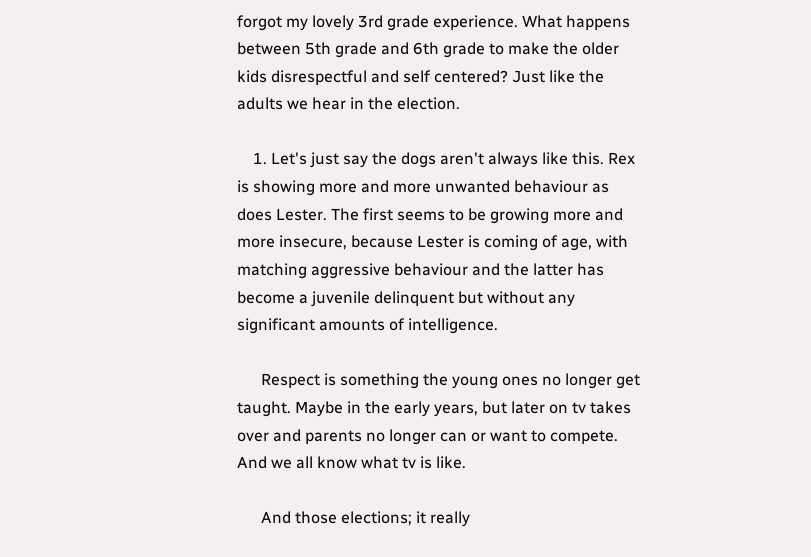forgot my lovely 3rd grade experience. What happens between 5th grade and 6th grade to make the older kids disrespectful and self centered? Just like the adults we hear in the election.

    1. Let's just say the dogs aren't always like this. Rex is showing more and more unwanted behaviour as does Lester. The first seems to be growing more and more insecure, because Lester is coming of age, with matching aggressive behaviour and the latter has become a juvenile delinquent but without any significant amounts of intelligence.

      Respect is something the young ones no longer get taught. Maybe in the early years, but later on tv takes over and parents no longer can or want to compete. And we all know what tv is like.

      And those elections; it really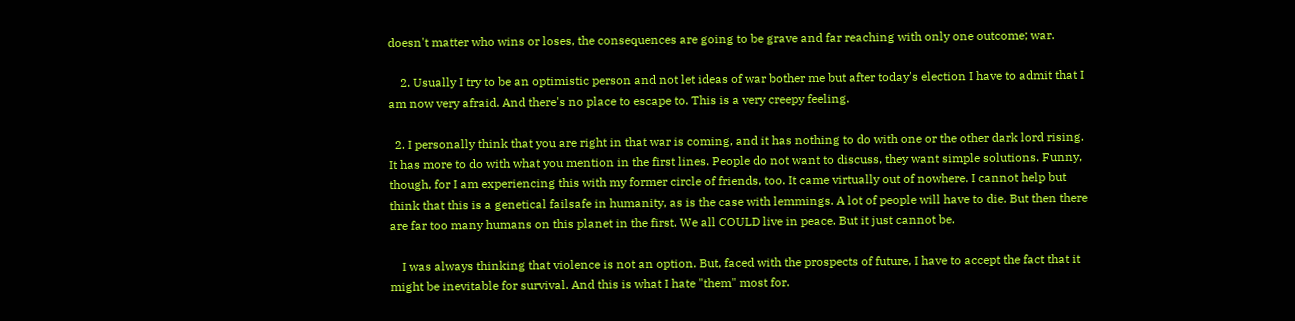doesn't matter who wins or loses, the consequences are going to be grave and far reaching with only one outcome; war.

    2. Usually I try to be an optimistic person and not let ideas of war bother me but after today's election I have to admit that I am now very afraid. And there's no place to escape to. This is a very creepy feeling.

  2. I personally think that you are right in that war is coming, and it has nothing to do with one or the other dark lord rising. It has more to do with what you mention in the first lines. People do not want to discuss, they want simple solutions. Funny, though, for I am experiencing this with my former circle of friends, too. It came virtually out of nowhere. I cannot help but think that this is a genetical failsafe in humanity, as is the case with lemmings. A lot of people will have to die. But then there are far too many humans on this planet in the first. We all COULD live in peace. But it just cannot be.

    I was always thinking that violence is not an option. But, faced with the prospects of future, I have to accept the fact that it might be inevitable for survival. And this is what I hate "them" most for.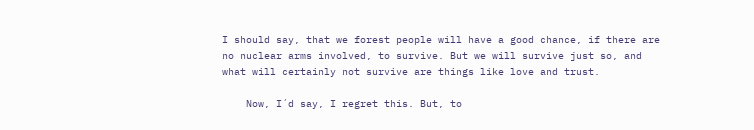I should say, that we forest people will have a good chance, if there are no nuclear arms involved, to survive. But we will survive just so, and what will certainly not survive are things like love and trust.

    Now, I´d say, I regret this. But, to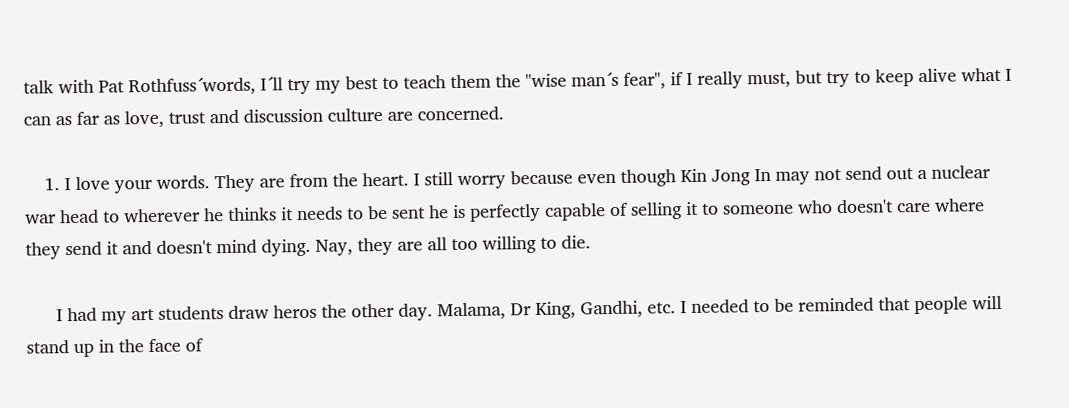talk with Pat Rothfuss´words, I´ll try my best to teach them the "wise man´s fear", if I really must, but try to keep alive what I can as far as love, trust and discussion culture are concerned.

    1. I love your words. They are from the heart. I still worry because even though Kin Jong In may not send out a nuclear war head to wherever he thinks it needs to be sent he is perfectly capable of selling it to someone who doesn't care where they send it and doesn't mind dying. Nay, they are all too willing to die.

      I had my art students draw heros the other day. Malama, Dr King, Gandhi, etc. I needed to be reminded that people will stand up in the face of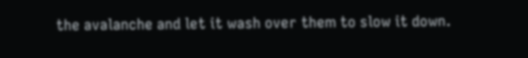the avalanche and let it wash over them to slow it down.